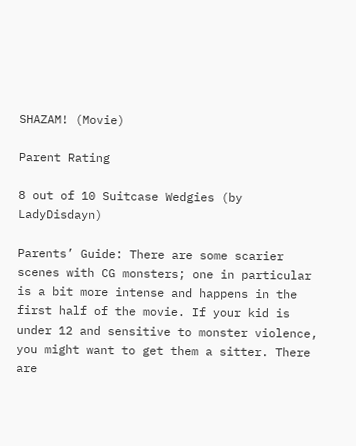SHAZAM! (Movie)

Parent Rating

8 out of 10 Suitcase Wedgies (by LadyDisdayn)

Parents’ Guide: There are some scarier scenes with CG monsters; one in particular is a bit more intense and happens in the first half of the movie. If your kid is under 12 and sensitive to monster violence, you might want to get them a sitter. There are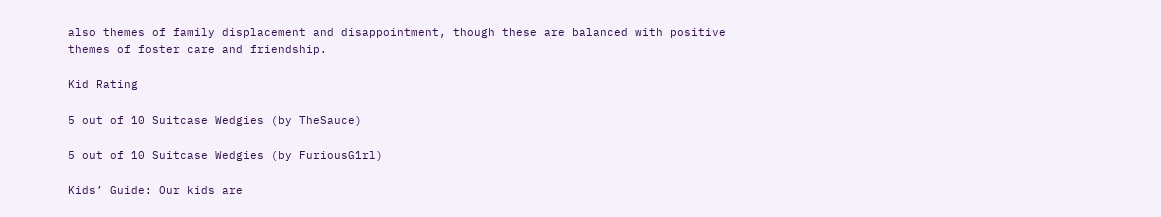also themes of family displacement and disappointment, though these are balanced with positive themes of foster care and friendship.

Kid Rating

5 out of 10 Suitcase Wedgies (by TheSauce)

5 out of 10 Suitcase Wedgies (by FuriousG1rl)

Kids’ Guide: Our kids are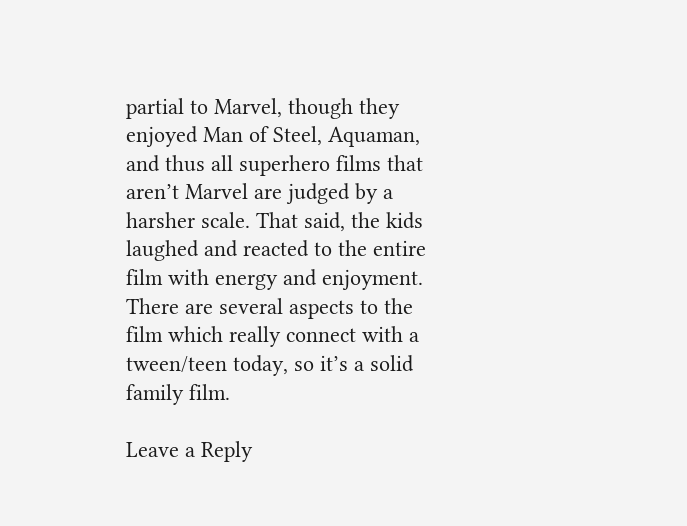partial to Marvel, though they enjoyed Man of Steel, Aquaman, and thus all superhero films that aren’t Marvel are judged by a harsher scale. That said, the kids laughed and reacted to the entire film with energy and enjoyment. There are several aspects to the film which really connect with a tween/teen today, so it’s a solid family film.

Leave a Reply